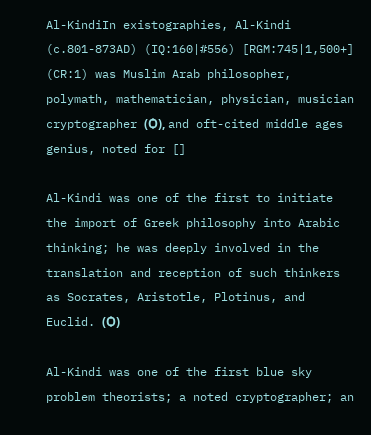Al-KindiIn existographies, Al-Kindi (c.801-873AD) (IQ:160|#556) [RGM:745|1,500+] (CR:1) was Muslim Arab philosopher, polymath, mathematician, physician, musician cryptographer (Ѻ), and oft-cited middle ages genius, noted for []

Al-Kindi was one of the first to initiate the import of Greek philosophy into Arabic thinking; he was deeply involved in the translation and reception of such thinkers as Socrates, Aristotle, Plotinus, and Euclid. (Ѻ)

Al-Kindi was one of the first blue sky problem theorists; a noted cryptographer; an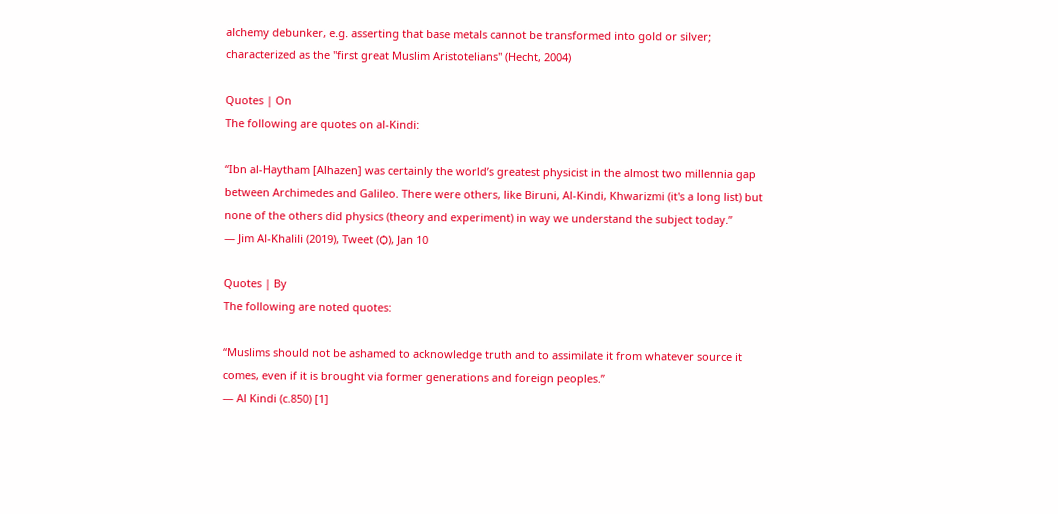alchemy debunker, e.g. asserting that base metals cannot be transformed into gold or silver; characterized as the "first great Muslim Aristotelians" (Hecht, 2004)

Quotes | On
The following are quotes on al-Kindi:

“Ibn al-Haytham [Alhazen] was certainly the world’s greatest physicist in the almost two millennia gap between Archimedes and Galileo. There were others, like Biruni, Al-Kindi, Khwarizmi (it's a long list) but none of the others did physics (theory and experiment) in way we understand the subject today.”
— Jim Al-Khalili (2019), Tweet (Ѻ), Jan 10

Quotes | By
The following are noted quotes:

“Muslims should not be ashamed to acknowledge truth and to assimilate it from whatever source it comes, even if it is brought via former generations and foreign peoples.”
— Al Kindi (c.850) [1]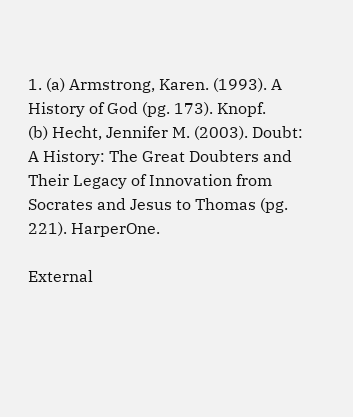1. (a) Armstrong, Karen. (1993). A History of God (pg. 173). Knopf.
(b) Hecht, Jennifer M. (2003). Doubt: A History: The Great Doubters and Their Legacy of Innovation from Socrates and Jesus to Thomas (pg. 221). HarperOne.

External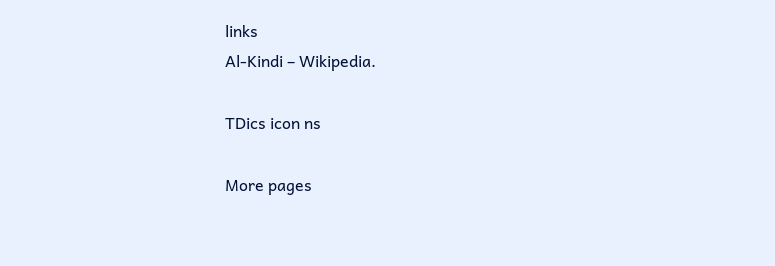links
Al-Kindi – Wikipedia.

TDics icon ns

More pages